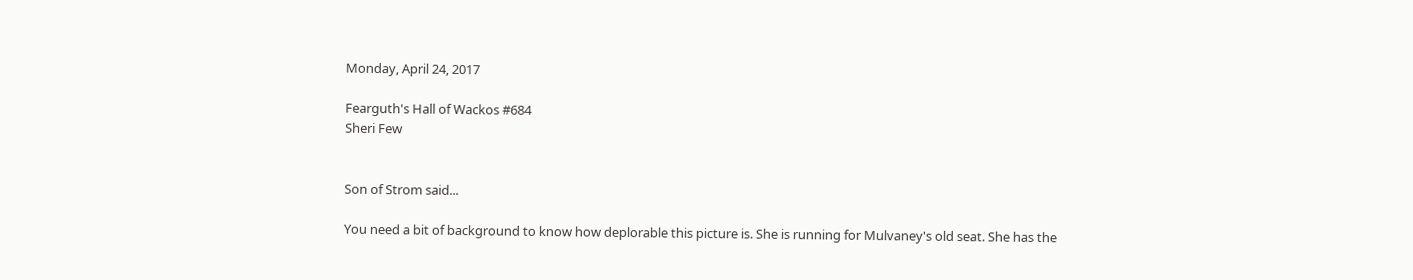Monday, April 24, 2017

Fearguth's Hall of Wackos #684
Sheri Few


Son of Strom said...

You need a bit of background to know how deplorable this picture is. She is running for Mulvaney's old seat. She has the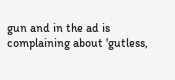gun and in the ad is complaining about 'gutless,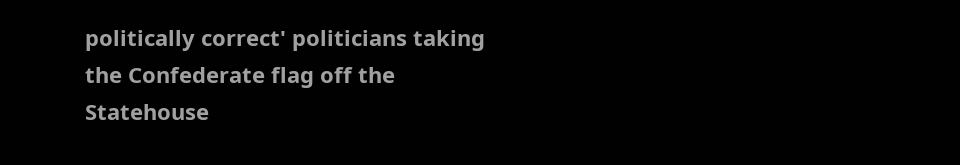politically correct' politicians taking the Confederate flag off the Statehouse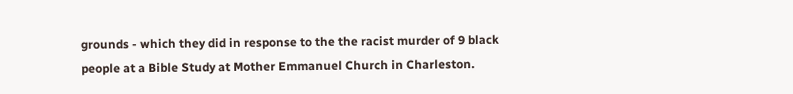grounds - which they did in response to the the racist murder of 9 black people at a Bible Study at Mother Emmanuel Church in Charleston.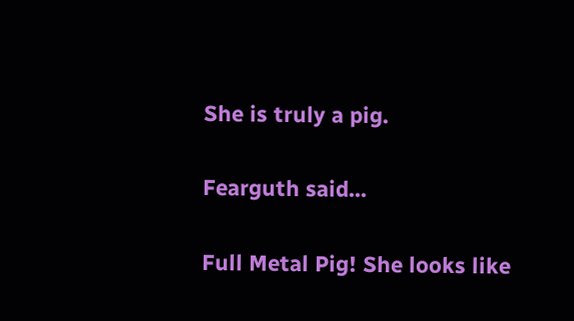She is truly a pig.

Fearguth said...

Full Metal Pig! She looks like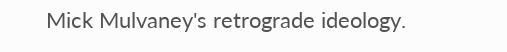Mick Mulvaney's retrograde ideology.